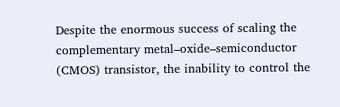Despite the enormous success of scaling the complementary metal–oxide–semiconductor (CMOS) transistor, the inability to control the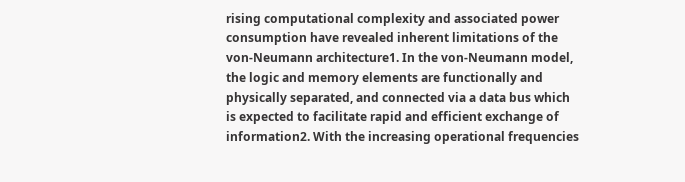rising computational complexity and associated power consumption have revealed inherent limitations of the von-Neumann architecture1. In the von-Neumann model, the logic and memory elements are functionally and physically separated, and connected via a data bus which is expected to facilitate rapid and efficient exchange of information2. With the increasing operational frequencies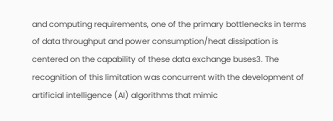and computing requirements, one of the primary bottlenecks in terms of data throughput and power consumption/heat dissipation is centered on the capability of these data exchange buses3. The recognition of this limitation was concurrent with the development of artificial intelligence (AI) algorithms that mimic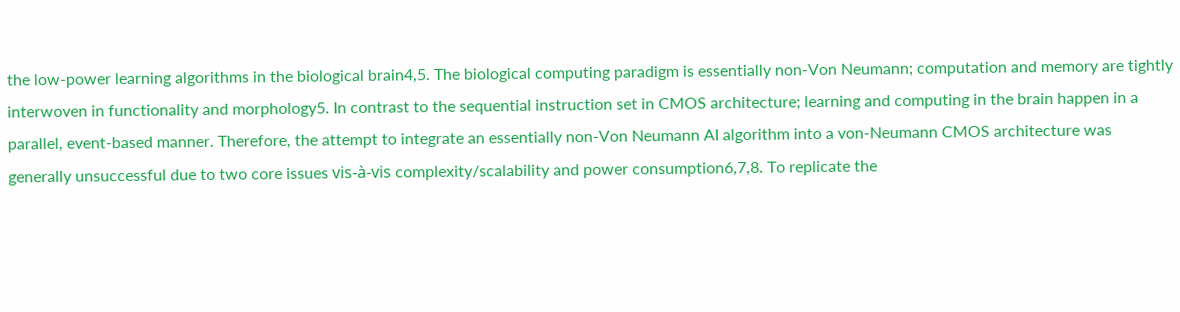the low-power learning algorithms in the biological brain4,5. The biological computing paradigm is essentially non-Von Neumann; computation and memory are tightly interwoven in functionality and morphology5. In contrast to the sequential instruction set in CMOS architecture; learning and computing in the brain happen in a parallel, event-based manner. Therefore, the attempt to integrate an essentially non-Von Neumann AI algorithm into a von-Neumann CMOS architecture was generally unsuccessful due to two core issues vis-à-vis complexity/scalability and power consumption6,7,8. To replicate the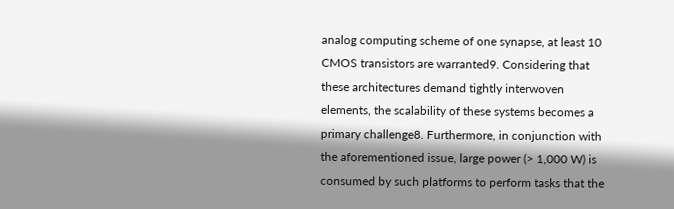analog computing scheme of one synapse, at least 10 CMOS transistors are warranted9. Considering that these architectures demand tightly interwoven elements, the scalability of these systems becomes a primary challenge8. Furthermore, in conjunction with the aforementioned issue, large power (> 1,000 W) is consumed by such platforms to perform tasks that the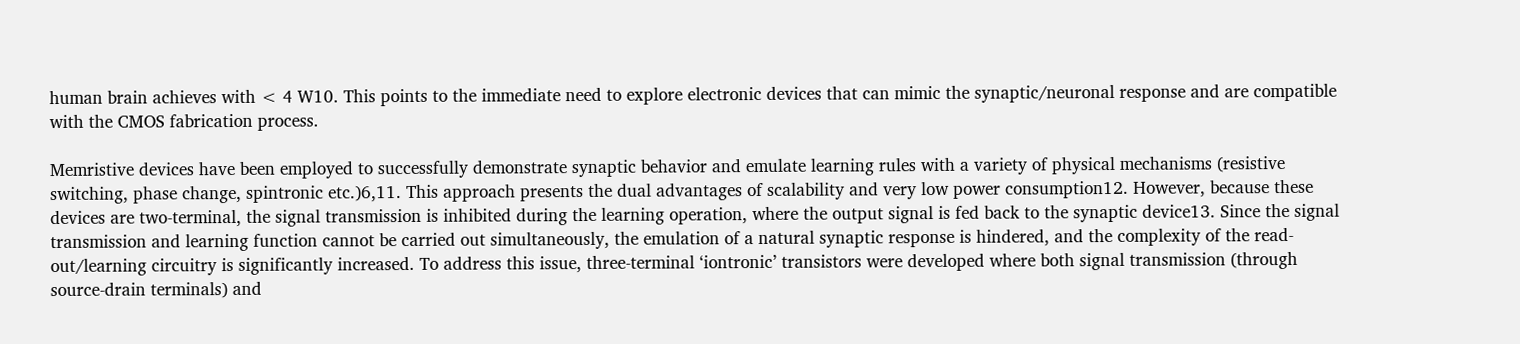human brain achieves with < 4 W10. This points to the immediate need to explore electronic devices that can mimic the synaptic/neuronal response and are compatible with the CMOS fabrication process.

Memristive devices have been employed to successfully demonstrate synaptic behavior and emulate learning rules with a variety of physical mechanisms (resistive switching, phase change, spintronic etc.)6,11. This approach presents the dual advantages of scalability and very low power consumption12. However, because these devices are two-terminal, the signal transmission is inhibited during the learning operation, where the output signal is fed back to the synaptic device13. Since the signal transmission and learning function cannot be carried out simultaneously, the emulation of a natural synaptic response is hindered, and the complexity of the read-out/learning circuitry is significantly increased. To address this issue, three-terminal ‘iontronic’ transistors were developed where both signal transmission (through source-drain terminals) and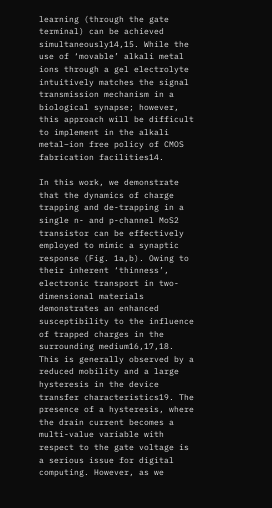learning (through the gate terminal) can be achieved simultaneously14,15. While the use of ‘movable’ alkali metal ions through a gel electrolyte intuitively matches the signal transmission mechanism in a biological synapse; however, this approach will be difficult to implement in the alkali metal–ion free policy of CMOS fabrication facilities14.

In this work, we demonstrate that the dynamics of charge trapping and de-trapping in a single n- and p-channel MoS2 transistor can be effectively employed to mimic a synaptic response (Fig. 1a,b). Owing to their inherent ‘thinness’, electronic transport in two-dimensional materials demonstrates an enhanced susceptibility to the influence of trapped charges in the surrounding medium16,17,18. This is generally observed by a reduced mobility and a large hysteresis in the device transfer characteristics19. The presence of a hysteresis, where the drain current becomes a multi-value variable with respect to the gate voltage is a serious issue for digital computing. However, as we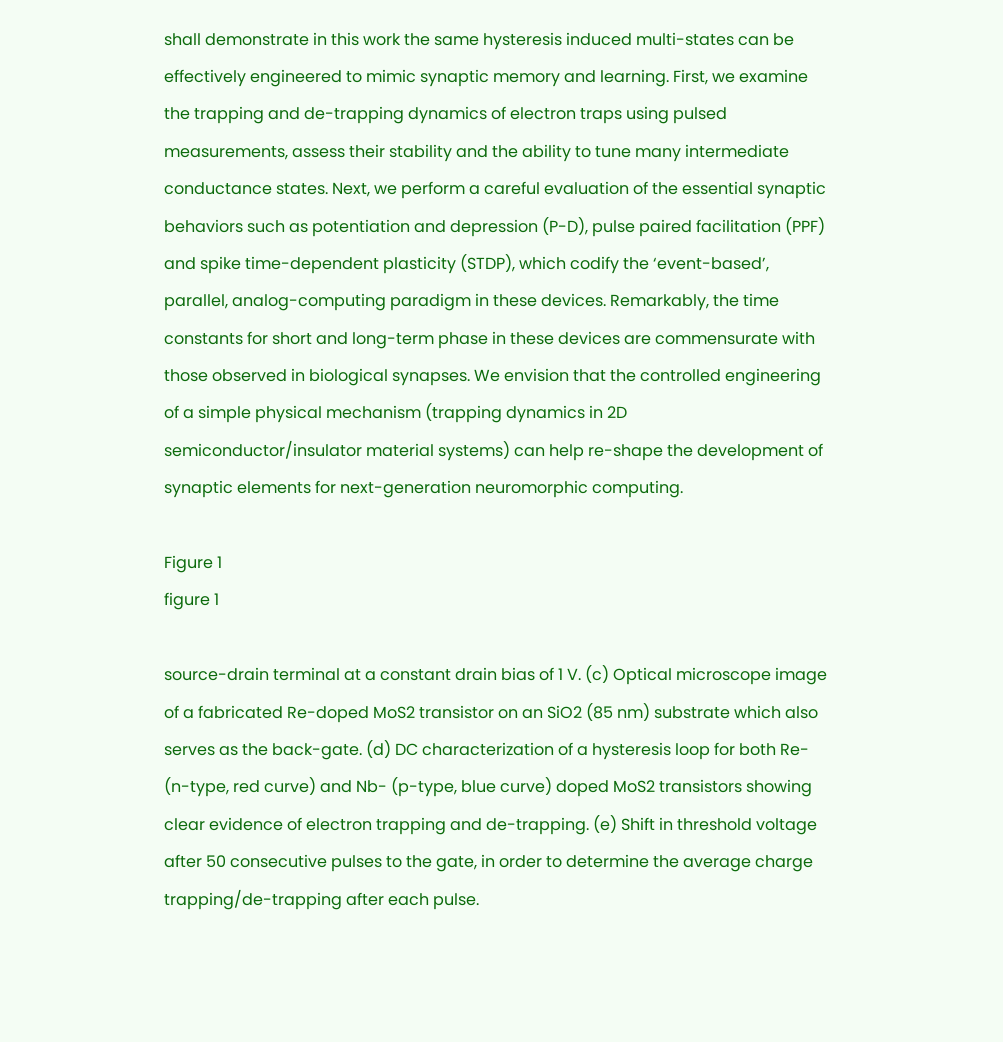shall demonstrate in this work the same hysteresis induced multi-states can be effectively engineered to mimic synaptic memory and learning. First, we examine the trapping and de-trapping dynamics of electron traps using pulsed measurements, assess their stability and the ability to tune many intermediate conductance states. Next, we perform a careful evaluation of the essential synaptic behaviors such as potentiation and depression (P-D), pulse paired facilitation (PPF) and spike time-dependent plasticity (STDP), which codify the ‘event-based’, parallel, analog-computing paradigm in these devices. Remarkably, the time constants for short and long-term phase in these devices are commensurate with those observed in biological synapses. We envision that the controlled engineering of a simple physical mechanism (trapping dynamics in 2D semiconductor/insulator material systems) can help re-shape the development of synaptic elements for next-generation neuromorphic computing.

Figure 1
figure 1

source-drain terminal at a constant drain bias of 1 V. (c) Optical microscope image of a fabricated Re-doped MoS2 transistor on an SiO2 (85 nm) substrate which also serves as the back-gate. (d) DC characterization of a hysteresis loop for both Re- (n-type, red curve) and Nb- (p-type, blue curve) doped MoS2 transistors showing clear evidence of electron trapping and de-trapping. (e) Shift in threshold voltage after 50 consecutive pulses to the gate, in order to determine the average charge trapping/de-trapping after each pulse.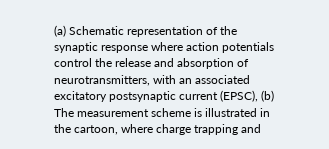(a) Schematic representation of the synaptic response where action potentials control the release and absorption of neurotransmitters, with an associated excitatory postsynaptic current (EPSC), (b) The measurement scheme is illustrated in the cartoon, where charge trapping and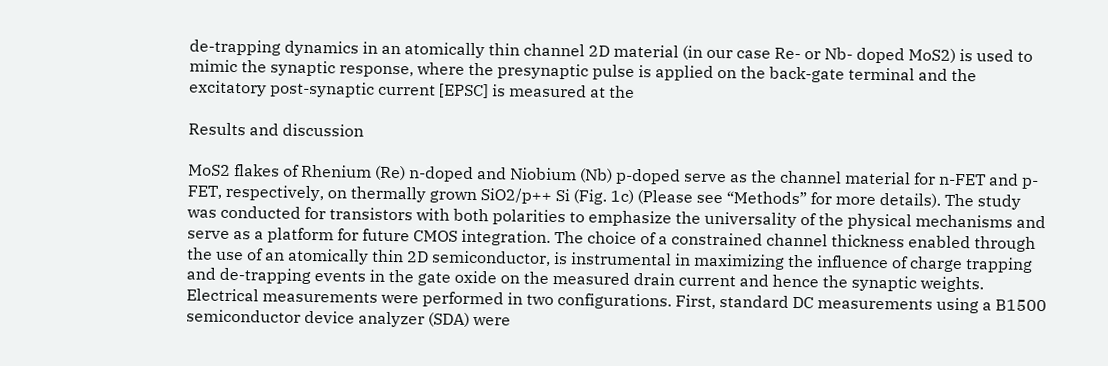de-trapping dynamics in an atomically thin channel 2D material (in our case Re- or Nb- doped MoS2) is used to mimic the synaptic response, where the presynaptic pulse is applied on the back-gate terminal and the excitatory post-synaptic current [EPSC] is measured at the

Results and discussion

MoS2 flakes of Rhenium (Re) n-doped and Niobium (Nb) p-doped serve as the channel material for n-FET and p-FET, respectively, on thermally grown SiO2/p++ Si (Fig. 1c) (Please see “Methods” for more details). The study was conducted for transistors with both polarities to emphasize the universality of the physical mechanisms and serve as a platform for future CMOS integration. The choice of a constrained channel thickness enabled through the use of an atomically thin 2D semiconductor, is instrumental in maximizing the influence of charge trapping and de-trapping events in the gate oxide on the measured drain current and hence the synaptic weights. Electrical measurements were performed in two configurations. First, standard DC measurements using a B1500 semiconductor device analyzer (SDA) were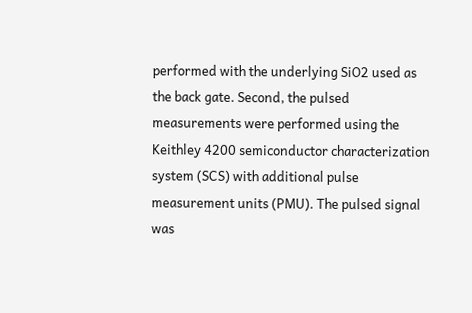performed with the underlying SiO2 used as the back gate. Second, the pulsed measurements were performed using the Keithley 4200 semiconductor characterization system (SCS) with additional pulse measurement units (PMU). The pulsed signal was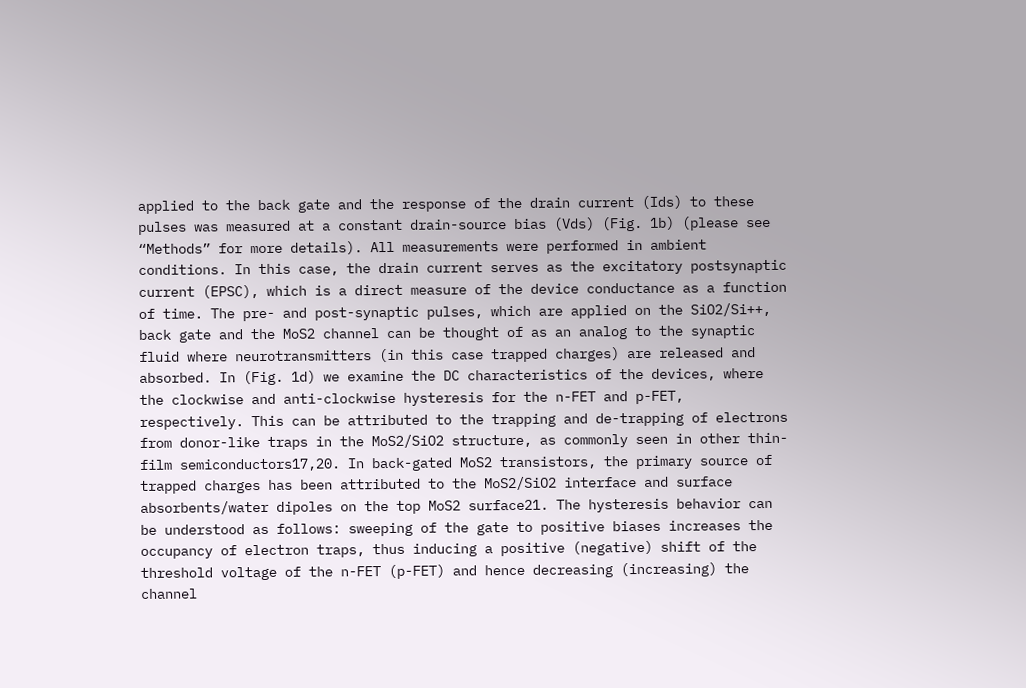applied to the back gate and the response of the drain current (Ids) to these pulses was measured at a constant drain-source bias (Vds) (Fig. 1b) (please see “Methods” for more details). All measurements were performed in ambient conditions. In this case, the drain current serves as the excitatory postsynaptic current (EPSC), which is a direct measure of the device conductance as a function of time. The pre- and post-synaptic pulses, which are applied on the SiO2/Si++, back gate and the MoS2 channel can be thought of as an analog to the synaptic fluid where neurotransmitters (in this case trapped charges) are released and absorbed. In (Fig. 1d) we examine the DC characteristics of the devices, where the clockwise and anti-clockwise hysteresis for the n-FET and p-FET, respectively. This can be attributed to the trapping and de-trapping of electrons from donor-like traps in the MoS2/SiO2 structure, as commonly seen in other thin-film semiconductors17,20. In back-gated MoS2 transistors, the primary source of trapped charges has been attributed to the MoS2/SiO2 interface and surface absorbents/water dipoles on the top MoS2 surface21. The hysteresis behavior can be understood as follows: sweeping of the gate to positive biases increases the occupancy of electron traps, thus inducing a positive (negative) shift of the threshold voltage of the n-FET (p-FET) and hence decreasing (increasing) the channel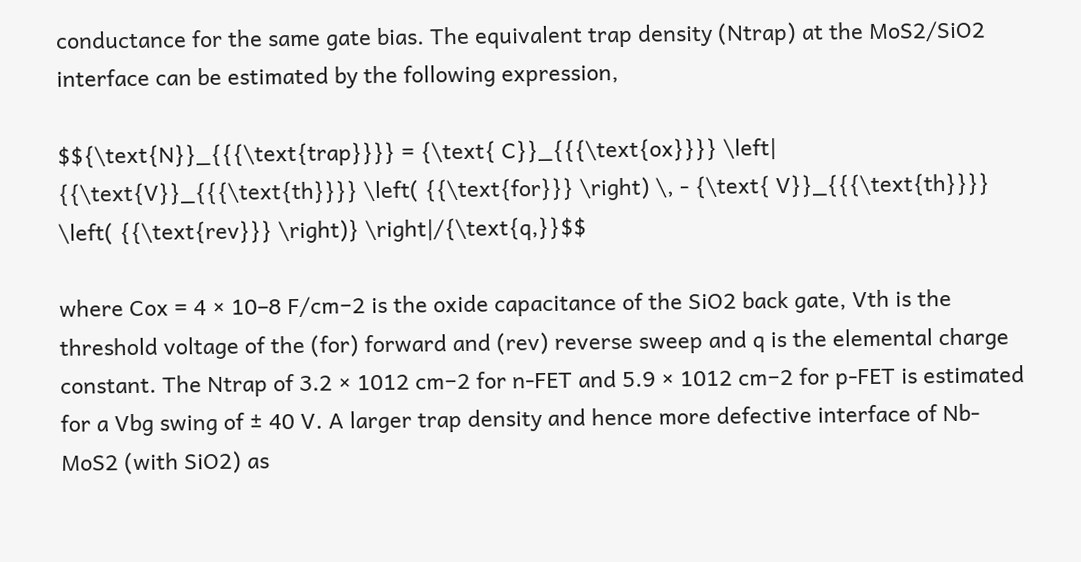conductance for the same gate bias. The equivalent trap density (Ntrap) at the MoS2/SiO2 interface can be estimated by the following expression,

$${\text{N}}_{{{\text{trap}}}} = {\text{ C}}_{{{\text{ox}}}} \left| {{\text{V}}_{{{\text{th}}}} \left( {{\text{for}}} \right) \, - {\text{ V}}_{{{\text{th}}}} \left( {{\text{rev}}} \right)} \right|/{\text{q,}}$$

where Cox = 4 × 10–8 F/cm−2 is the oxide capacitance of the SiO2 back gate, Vth is the threshold voltage of the (for) forward and (rev) reverse sweep and q is the elemental charge constant. The Ntrap of 3.2 × 1012 cm−2 for n-FET and 5.9 × 1012 cm−2 for p-FET is estimated for a Vbg swing of ± 40 V. A larger trap density and hence more defective interface of Nb-MoS2 (with SiO2) as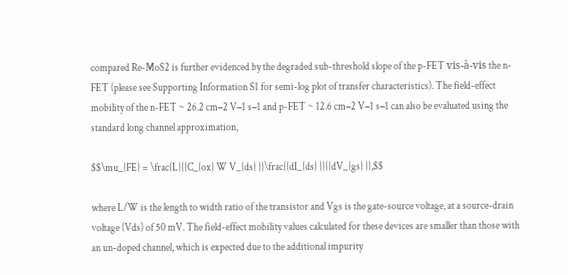compared Re-MoS2 is further evidenced by the degraded sub-threshold slope of the p-FET vis-à-vis the n-FET (please see Supporting Information S1 for semi-log plot of transfer characteristics). The field-effect mobility of the n-FET ~ 26.2 cm−2 V−1 s−1 and p-FET ~ 12.6 cm−2 V−1 s−1 can also be evaluated using the standard long channel approximation,

$$\mu_{FE} = \frac{L}{{C_{ox} W V_{ds} }}\frac{{dI_{ds} }}{{dV_{gs} }},$$

where L/W is the length to width ratio of the transistor and Vgs is the gate-source voltage, at a source-drain voltage (Vds) of 50 mV. The field-effect mobility values calculated for these devices are smaller than those with an un-doped channel, which is expected due to the additional impurity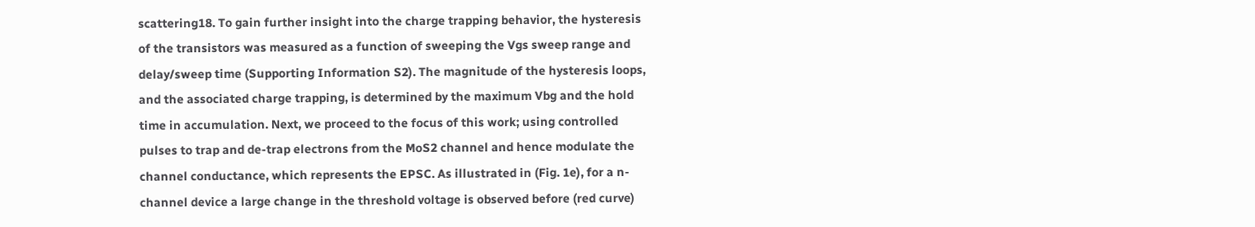scattering18. To gain further insight into the charge trapping behavior, the hysteresis of the transistors was measured as a function of sweeping the Vgs sweep range and delay/sweep time (Supporting Information S2). The magnitude of the hysteresis loops, and the associated charge trapping, is determined by the maximum Vbg and the hold time in accumulation. Next, we proceed to the focus of this work; using controlled pulses to trap and de-trap electrons from the MoS2 channel and hence modulate the channel conductance, which represents the EPSC. As illustrated in (Fig. 1e), for a n-channel device a large change in the threshold voltage is observed before (red curve)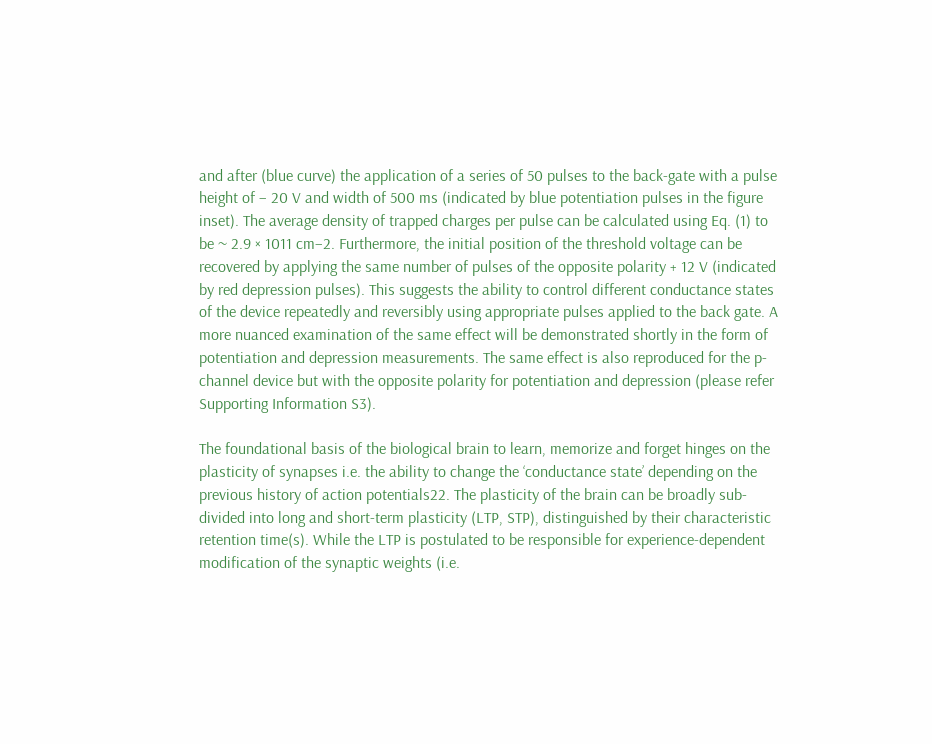and after (blue curve) the application of a series of 50 pulses to the back-gate with a pulse height of − 20 V and width of 500 ms (indicated by blue potentiation pulses in the figure inset). The average density of trapped charges per pulse can be calculated using Eq. (1) to be ~ 2.9 × 1011 cm−2. Furthermore, the initial position of the threshold voltage can be recovered by applying the same number of pulses of the opposite polarity + 12 V (indicated by red depression pulses). This suggests the ability to control different conductance states of the device repeatedly and reversibly using appropriate pulses applied to the back gate. A more nuanced examination of the same effect will be demonstrated shortly in the form of potentiation and depression measurements. The same effect is also reproduced for the p-channel device but with the opposite polarity for potentiation and depression (please refer Supporting Information S3).

The foundational basis of the biological brain to learn, memorize and forget hinges on the plasticity of synapses i.e. the ability to change the ‘conductance state’ depending on the previous history of action potentials22. The plasticity of the brain can be broadly sub-divided into long and short-term plasticity (LTP, STP), distinguished by their characteristic retention time(s). While the LTP is postulated to be responsible for experience-dependent modification of the synaptic weights (i.e.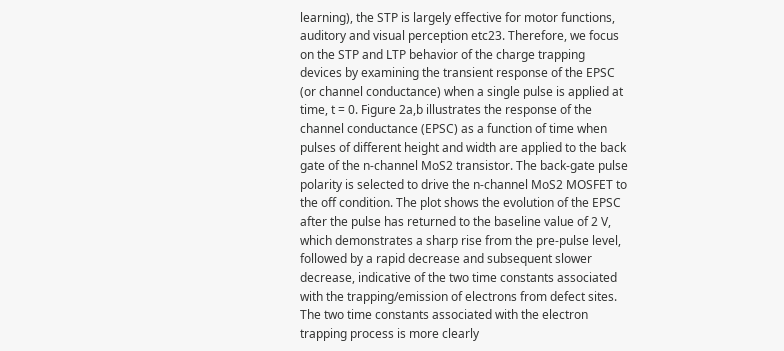learning), the STP is largely effective for motor functions, auditory and visual perception etc23. Therefore, we focus on the STP and LTP behavior of the charge trapping devices by examining the transient response of the EPSC (or channel conductance) when a single pulse is applied at time, t = 0. Figure 2a,b illustrates the response of the channel conductance (EPSC) as a function of time when pulses of different height and width are applied to the back gate of the n-channel MoS2 transistor. The back-gate pulse polarity is selected to drive the n-channel MoS2 MOSFET to the off condition. The plot shows the evolution of the EPSC after the pulse has returned to the baseline value of 2 V, which demonstrates a sharp rise from the pre-pulse level, followed by a rapid decrease and subsequent slower decrease, indicative of the two time constants associated with the trapping/emission of electrons from defect sites. The two time constants associated with the electron trapping process is more clearly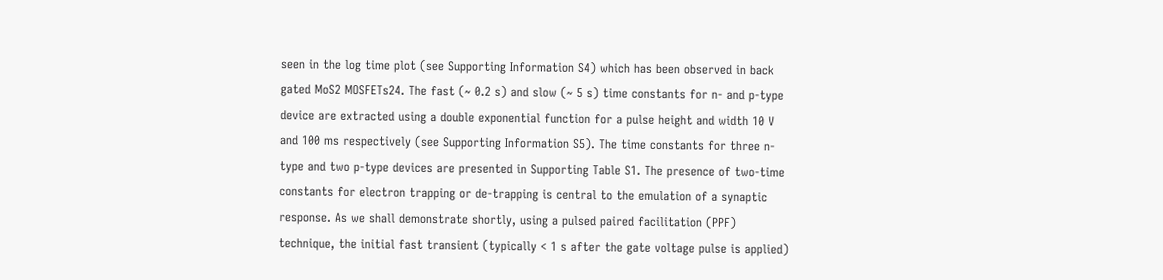seen in the log time plot (see Supporting Information S4) which has been observed in back gated MoS2 MOSFETs24. The fast (~ 0.2 s) and slow (~ 5 s) time constants for n- and p-type device are extracted using a double exponential function for a pulse height and width 10 V and 100 ms respectively (see Supporting Information S5). The time constants for three n-type and two p-type devices are presented in Supporting Table S1. The presence of two-time constants for electron trapping or de-trapping is central to the emulation of a synaptic response. As we shall demonstrate shortly, using a pulsed paired facilitation (PPF) technique, the initial fast transient (typically < 1 s after the gate voltage pulse is applied)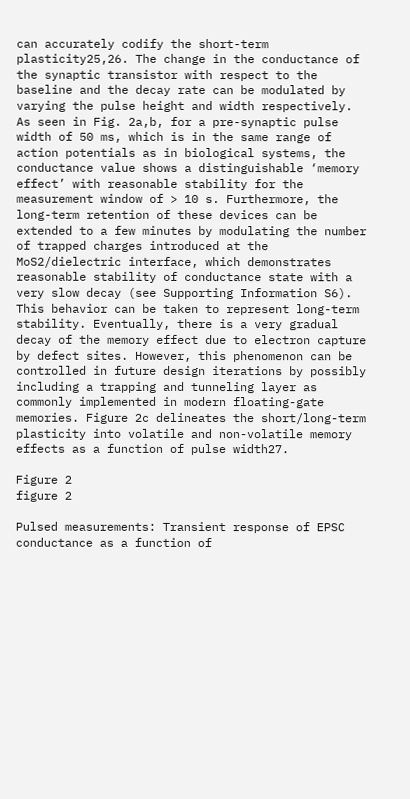can accurately codify the short-term plasticity25,26. The change in the conductance of the synaptic transistor with respect to the baseline and the decay rate can be modulated by varying the pulse height and width respectively. As seen in Fig. 2a,b, for a pre-synaptic pulse width of 50 ms, which is in the same range of action potentials as in biological systems, the conductance value shows a distinguishable ‘memory effect’ with reasonable stability for the measurement window of > 10 s. Furthermore, the long-term retention of these devices can be extended to a few minutes by modulating the number of trapped charges introduced at the MoS2/dielectric interface, which demonstrates reasonable stability of conductance state with a very slow decay (see Supporting Information S6). This behavior can be taken to represent long-term stability. Eventually, there is a very gradual decay of the memory effect due to electron capture by defect sites. However, this phenomenon can be controlled in future design iterations by possibly including a trapping and tunneling layer as commonly implemented in modern floating-gate memories. Figure 2c delineates the short/long-term plasticity into volatile and non-volatile memory effects as a function of pulse width27.

Figure 2
figure 2

Pulsed measurements: Transient response of EPSC conductance as a function of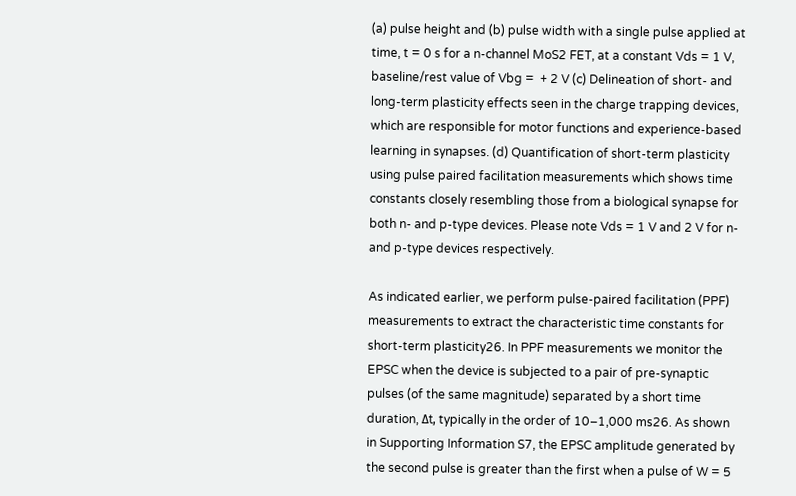(a) pulse height and (b) pulse width with a single pulse applied at time, t = 0 s for a n-channel MoS2 FET, at a constant Vds = 1 V, baseline/rest value of Vbg =  + 2 V (c) Delineation of short- and long-term plasticity effects seen in the charge trapping devices, which are responsible for motor functions and experience-based learning in synapses. (d) Quantification of short-term plasticity using pulse paired facilitation measurements which shows time constants closely resembling those from a biological synapse for both n- and p-type devices. Please note Vds = 1 V and 2 V for n- and p-type devices respectively.

As indicated earlier, we perform pulse-paired facilitation (PPF) measurements to extract the characteristic time constants for short-term plasticity26. In PPF measurements we monitor the EPSC when the device is subjected to a pair of pre-synaptic pulses (of the same magnitude) separated by a short time duration, Δt, typically in the order of 10–1,000 ms26. As shown in Supporting Information S7, the EPSC amplitude generated by the second pulse is greater than the first when a pulse of W = 5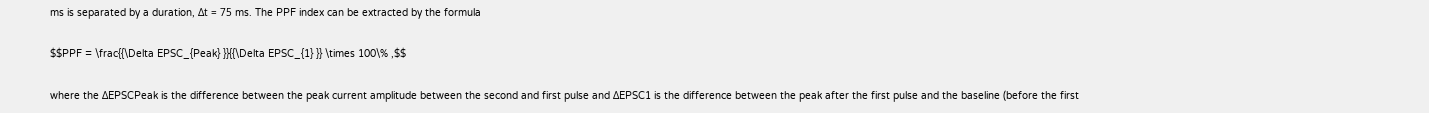ms is separated by a duration, Δt = 75 ms. The PPF index can be extracted by the formula

$$PPF = \frac{{\Delta EPSC_{Peak} }}{{\Delta EPSC_{1} }} \times 100\% ,$$

where the ΔEPSCPeak is the difference between the peak current amplitude between the second and first pulse and ΔEPSC1 is the difference between the peak after the first pulse and the baseline (before the first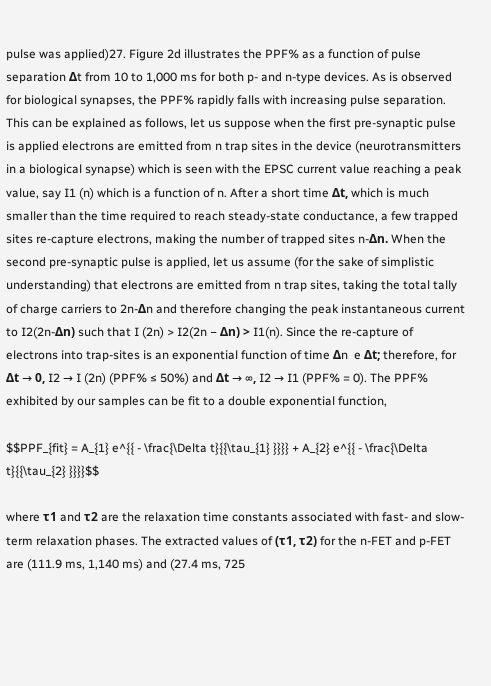pulse was applied)27. Figure 2d illustrates the PPF% as a function of pulse separation Δt from 10 to 1,000 ms for both p- and n-type devices. As is observed for biological synapses, the PPF% rapidly falls with increasing pulse separation. This can be explained as follows, let us suppose when the first pre-synaptic pulse is applied electrons are emitted from n trap sites in the device (neurotransmitters in a biological synapse) which is seen with the EPSC current value reaching a peak value, say I1 (n) which is a function of n. After a short time Δt, which is much smaller than the time required to reach steady-state conductance, a few trapped sites re-capture electrons, making the number of trapped sites n-Δn. When the second pre-synaptic pulse is applied, let us assume (for the sake of simplistic understanding) that electrons are emitted from n trap sites, taking the total tally of charge carriers to 2n-Δn and therefore changing the peak instantaneous current to I2(2n-Δn) such that I (2n) > I2(2n − Δn) > I1(n). Since the re-capture of electrons into trap-sites is an exponential function of time Δn  e Δt; therefore, for Δt → 0, I2 → I (2n) (PPF% ≤ 50%) and Δt → ∞, I2 → I1 (PPF% = 0). The PPF% exhibited by our samples can be fit to a double exponential function,

$$PPF_{fit} = A_{1} e^{{ - \frac{\Delta t}{{\tau_{1} }}}} + A_{2} e^{{ - \frac{\Delta t}{{\tau_{2} }}}}$$

where τ1 and τ2 are the relaxation time constants associated with fast- and slow- term relaxation phases. The extracted values of (τ1, τ2) for the n-FET and p-FET are (111.9 ms, 1,140 ms) and (27.4 ms, 725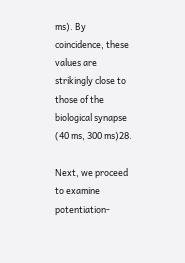ms). By coincidence, these values are strikingly close to those of the biological synapse (40 ms, 300 ms)28.

Next, we proceed to examine potentiation-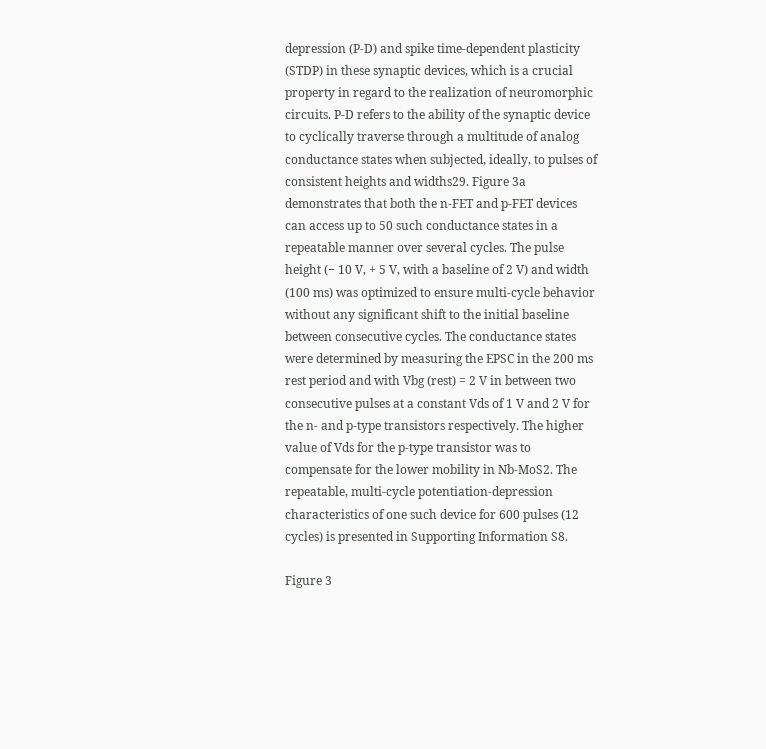depression (P-D) and spike time-dependent plasticity (STDP) in these synaptic devices, which is a crucial property in regard to the realization of neuromorphic circuits. P-D refers to the ability of the synaptic device to cyclically traverse through a multitude of analog conductance states when subjected, ideally, to pulses of consistent heights and widths29. Figure 3a demonstrates that both the n-FET and p-FET devices can access up to 50 such conductance states in a repeatable manner over several cycles. The pulse height (− 10 V, + 5 V, with a baseline of 2 V) and width (100 ms) was optimized to ensure multi-cycle behavior without any significant shift to the initial baseline between consecutive cycles. The conductance states were determined by measuring the EPSC in the 200 ms rest period and with Vbg (rest) = 2 V in between two consecutive pulses at a constant Vds of 1 V and 2 V for the n- and p-type transistors respectively. The higher value of Vds for the p-type transistor was to compensate for the lower mobility in Nb-MoS2. The repeatable, multi-cycle potentiation-depression characteristics of one such device for 600 pulses (12 cycles) is presented in Supporting Information S8.

Figure 3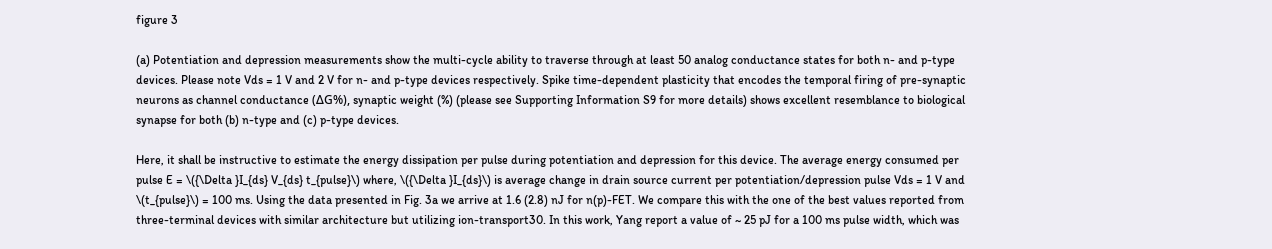figure 3

(a) Potentiation and depression measurements show the multi-cycle ability to traverse through at least 50 analog conductance states for both n- and p-type devices. Please note Vds = 1 V and 2 V for n- and p-type devices respectively. Spike time-dependent plasticity that encodes the temporal firing of pre-synaptic neurons as channel conductance (ΔG%), synaptic weight (%) (please see Supporting Information S9 for more details) shows excellent resemblance to biological synapse for both (b) n-type and (c) p-type devices.

Here, it shall be instructive to estimate the energy dissipation per pulse during potentiation and depression for this device. The average energy consumed per pulse E = \({\Delta }I_{ds} V_{ds} t_{pulse}\) where, \({\Delta }I_{ds}\) is average change in drain source current per potentiation/depression pulse Vds = 1 V and \(t_{pulse}\) = 100 ms. Using the data presented in Fig. 3a we arrive at 1.6 (2.8) nJ for n(p)-FET. We compare this with the one of the best values reported from three-terminal devices with similar architecture but utilizing ion-transport30. In this work, Yang report a value of ~ 25 pJ for a 100 ms pulse width, which was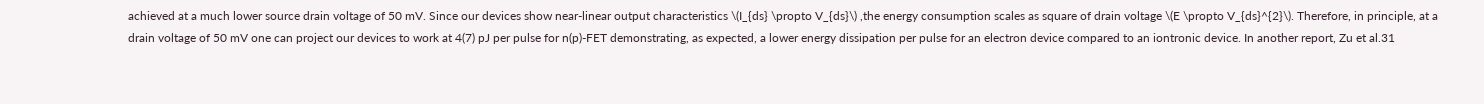achieved at a much lower source drain voltage of 50 mV. Since our devices show near-linear output characteristics \(I_{ds} \propto V_{ds}\) ,the energy consumption scales as square of drain voltage \(E \propto V_{ds}^{2}\). Therefore, in principle, at a drain voltage of 50 mV one can project our devices to work at 4(7) pJ per pulse for n(p)-FET demonstrating, as expected, a lower energy dissipation per pulse for an electron device compared to an iontronic device. In another report, Zu et al.31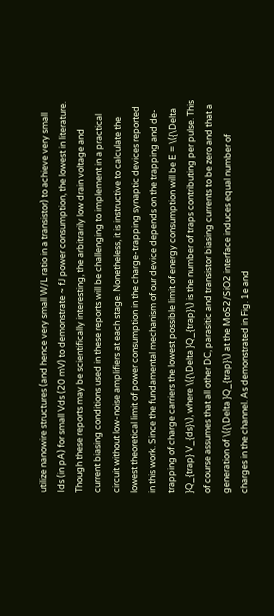utilize nanowire structures (and hence very small W/L ratio in a transistor) to achieve very small Ids (in pA) for small Vds (20 mV) to demonstrate ~ fJ power consumption, the lowest in literature. Though these reports may be scientifically interesting, the arbitrarily low drain voltage and current biasing conditions used in these reports will be challenging to implement in a practical circuit without low-noise amplifiers at each stage. Nonetheless, it is instructive to calculate the lowest theoretical limit of power consumption in the charge-trapping synaptic devices reported in this work. Since the fundamental mechanism of our device depends on the trapping and de-trapping of charge carriers the lowest possible limit of energy consumption will be E = \({\Delta }Q_{trap} V_{ds}\), where \({\Delta }Q_{trap}\) is the number of traps contributing per pulse. This of course assumes that all other DC, parasitic and transistor biasing currents to be zero and that a generation of \({\Delta }Q_{trap}\) at the MoS2/SiO2 interface induces equal number of charges in the channel. As demonstrated in Fig. 1e and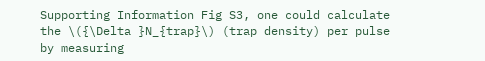Supporting Information Fig S3, one could calculate the \({\Delta }N_{trap}\) (trap density) per pulse by measuring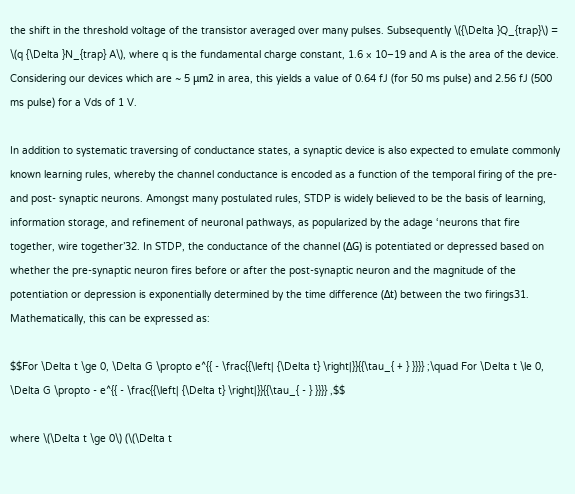the shift in the threshold voltage of the transistor averaged over many pulses. Subsequently \({\Delta }Q_{trap}\) = \(q {\Delta }N_{trap} A\), where q is the fundamental charge constant, 1.6 × 10–19 and A is the area of the device. Considering our devices which are ~ 5 μm2 in area, this yields a value of 0.64 fJ (for 50 ms pulse) and 2.56 fJ (500 ms pulse) for a Vds of 1 V.

In addition to systematic traversing of conductance states, a synaptic device is also expected to emulate commonly known learning rules, whereby the channel conductance is encoded as a function of the temporal firing of the pre- and post- synaptic neurons. Amongst many postulated rules, STDP is widely believed to be the basis of learning, information storage, and refinement of neuronal pathways, as popularized by the adage ‘neurons that fire together, wire together’32. In STDP, the conductance of the channel (ΔG) is potentiated or depressed based on whether the pre-synaptic neuron fires before or after the post-synaptic neuron and the magnitude of the potentiation or depression is exponentially determined by the time difference (Δt) between the two firings31. Mathematically, this can be expressed as:

$$For \Delta t \ge 0, \Delta G \propto e^{{ - \frac{{\left| {\Delta t} \right|}}{{\tau_{ + } }}}} ;\quad For \Delta t \le 0, \Delta G \propto - e^{{ - \frac{{\left| {\Delta t} \right|}}{{\tau_{ - } }}}} ,$$

where \(\Delta t \ge 0\) (\(\Delta t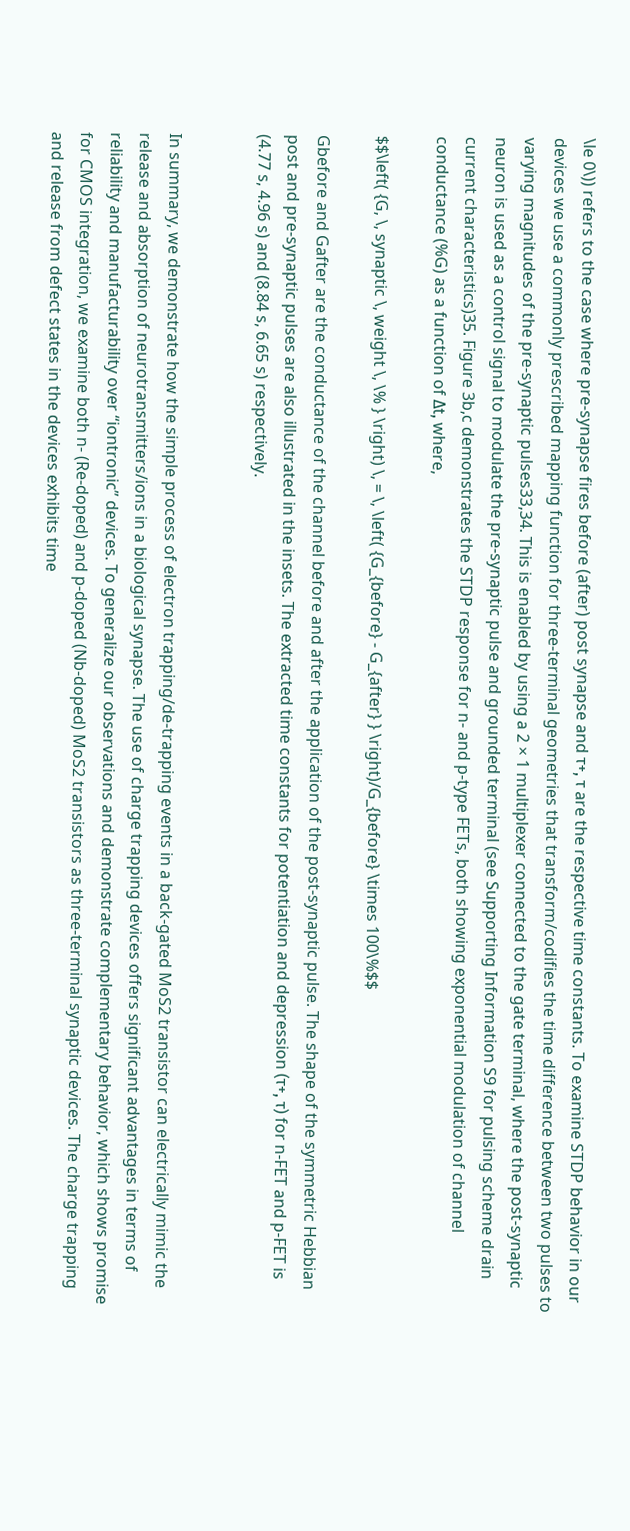\le 0\)) refers to the case where pre-synapse fires before (after) post synapse and τ+, τ are the respective time constants. To examine STDP behavior in our devices we use a commonly prescribed mapping function for three-terminal geometries that transform/codifies the time difference between two pulses to varying magnitudes of the pre-synaptic pulses33,34. This is enabled by using a 2 × 1 multiplexer connected to the gate terminal, where the post-synaptic neuron is used as a control signal to modulate the pre-synaptic pulse and grounded terminal (see Supporting Information S9 for pulsing scheme drain current characteristics)35. Figure 3b,c demonstrates the STDP response for n- and p-type FETs, both showing exponential modulation of channel conductance (%G) as a function of Δt, where,

$$\left( {G, \, synaptic \, weight \, \% } \right) \, = \, \left( {G_{before} - G_{after} } \right)/G_{before} \times 100\%$$

Gbefore and Gafter are the conductance of the channel before and after the application of the post-synaptic pulse. The shape of the symmetric Hebbian post and pre-synaptic pulses are also illustrated in the insets. The extracted time constants for potentiation and depression (τ+, τ) for n-FET and p-FET is (4.77 s, 4.96 s) and (8.84 s, 6.65 s) respectively.


In summary, we demonstrate how the simple process of electron trapping/de-trapping events in a back-gated MoS2 transistor can electrically mimic the release and absorption of neurotransmitters/ions in a biological synapse. The use of charge trapping devices offers significant advantages in terms of reliability and manufacturability over “iontronic” devices. To generalize our observations and demonstrate complementary behavior, which shows promise for CMOS integration, we examine both n- (Re-doped) and p-doped (Nb-doped) MoS2 transistors as three-terminal synaptic devices. The charge trapping and release from defect states in the devices exhibits time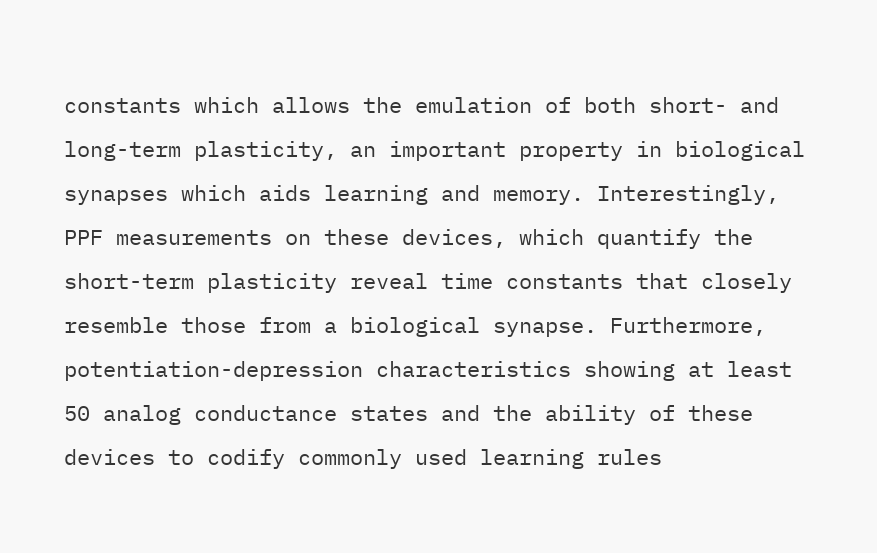constants which allows the emulation of both short- and long-term plasticity, an important property in biological synapses which aids learning and memory. Interestingly, PPF measurements on these devices, which quantify the short-term plasticity reveal time constants that closely resemble those from a biological synapse. Furthermore, potentiation-depression characteristics showing at least 50 analog conductance states and the ability of these devices to codify commonly used learning rules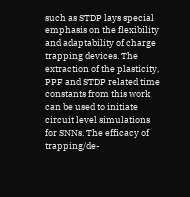such as STDP lays special emphasis on the flexibility and adaptability of charge trapping devices. The extraction of the plasticity, PPF and STDP related time constants from this work can be used to initiate circuit level simulations for SNNs. The efficacy of trapping/de-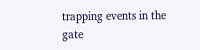trapping events in the gate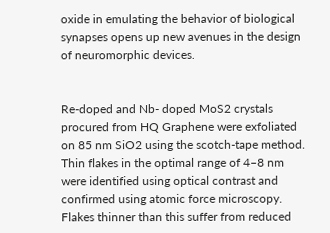oxide in emulating the behavior of biological synapses opens up new avenues in the design of neuromorphic devices.


Re-doped and Nb- doped MoS2 crystals procured from HQ Graphene were exfoliated on 85 nm SiO2 using the scotch-tape method. Thin flakes in the optimal range of 4–8 nm were identified using optical contrast and confirmed using atomic force microscopy. Flakes thinner than this suffer from reduced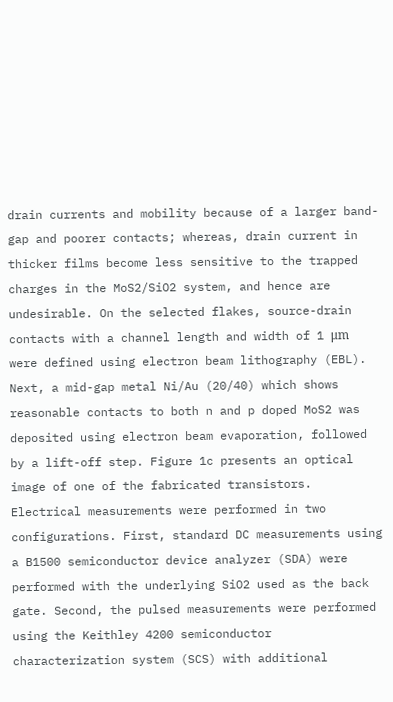drain currents and mobility because of a larger band-gap and poorer contacts; whereas, drain current in thicker films become less sensitive to the trapped charges in the MoS2/SiO2 system, and hence are undesirable. On the selected flakes, source-drain contacts with a channel length and width of 1 μm were defined using electron beam lithography (EBL). Next, a mid-gap metal Ni/Au (20/40) which shows reasonable contacts to both n and p doped MoS2 was deposited using electron beam evaporation, followed by a lift-off step. Figure 1c presents an optical image of one of the fabricated transistors. Electrical measurements were performed in two configurations. First, standard DC measurements using a B1500 semiconductor device analyzer (SDA) were performed with the underlying SiO2 used as the back gate. Second, the pulsed measurements were performed using the Keithley 4200 semiconductor characterization system (SCS) with additional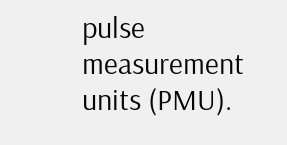pulse measurement units (PMU).